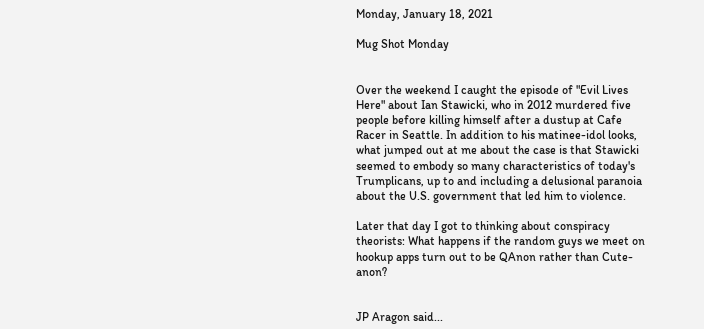Monday, January 18, 2021

Mug Shot Monday


Over the weekend I caught the episode of "Evil Lives Here" about Ian Stawicki, who in 2012 murdered five people before killing himself after a dustup at Cafe Racer in Seattle. In addition to his matinee-idol looks, what jumped out at me about the case is that Stawicki seemed to embody so many characteristics of today's Trumplicans, up to and including a delusional paranoia about the U.S. government that led him to violence.

Later that day I got to thinking about conspiracy theorists: What happens if the random guys we meet on hookup apps turn out to be QAnon rather than Cute-anon?


JP Aragon said...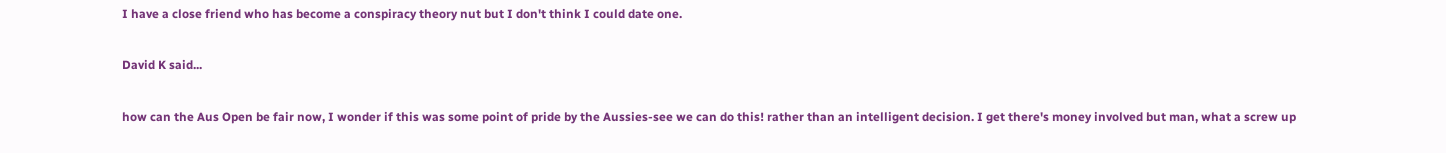I have a close friend who has become a conspiracy theory nut but I don't think I could date one.

David K said...

how can the Aus Open be fair now, I wonder if this was some point of pride by the Aussies-see we can do this! rather than an intelligent decision. I get there's money involved but man, what a screw up